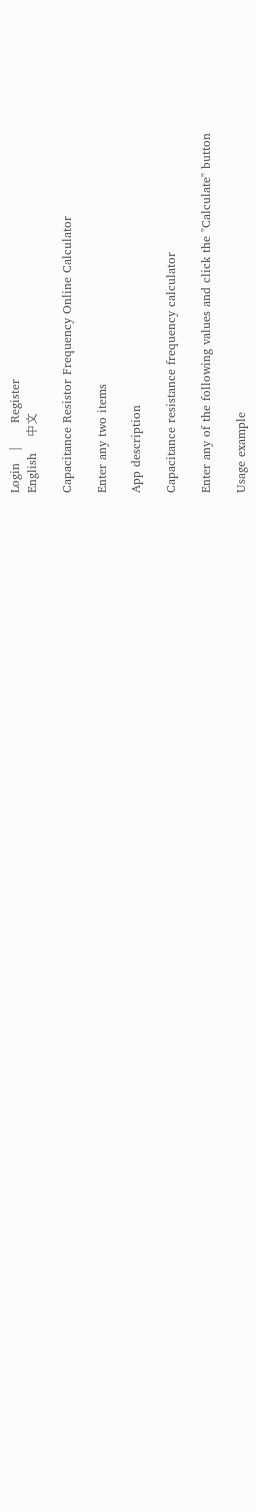Login   |      Register
English    中文

Capacitance Resistor Frequency Online Calculator

Enter any two items

App description

Capacitance resistance frequency calculator

Enter any of the following values and click the "Calculate" button

Usage example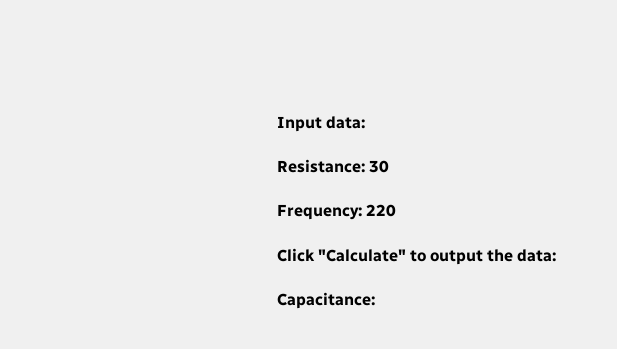Input data:

Resistance: 30

Frequency: 220

Click "Calculate" to output the data:

Capacitance: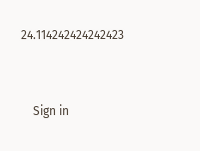24.114242424242423


    Sign in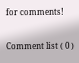for comments!

Comment list ( 0 )